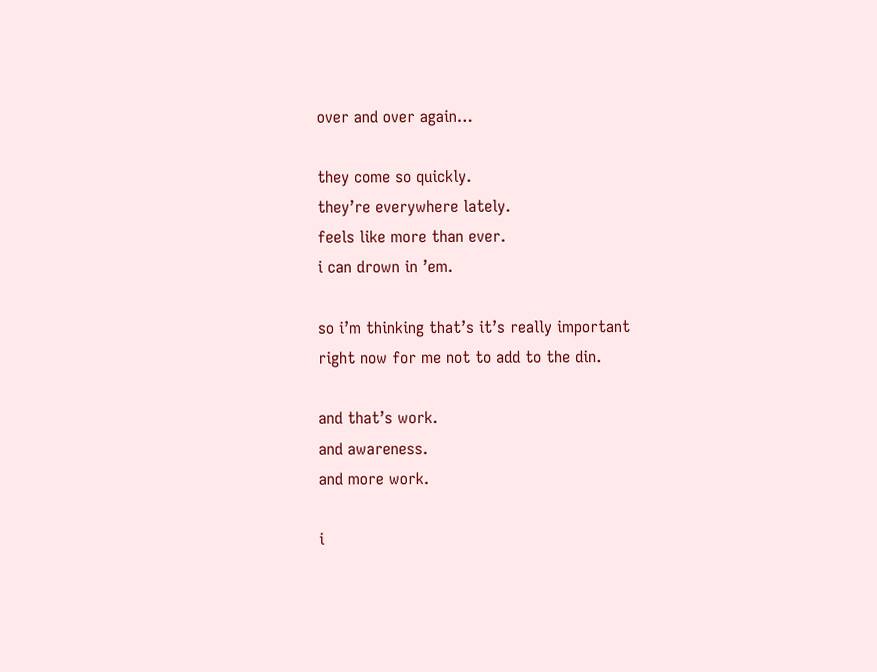over and over again…

they come so quickly.
they’re everywhere lately.
feels like more than ever.
i can drown in ’em.

so i’m thinking that’s it’s really important
right now for me not to add to the din.

and that’s work.
and awareness.
and more work.

i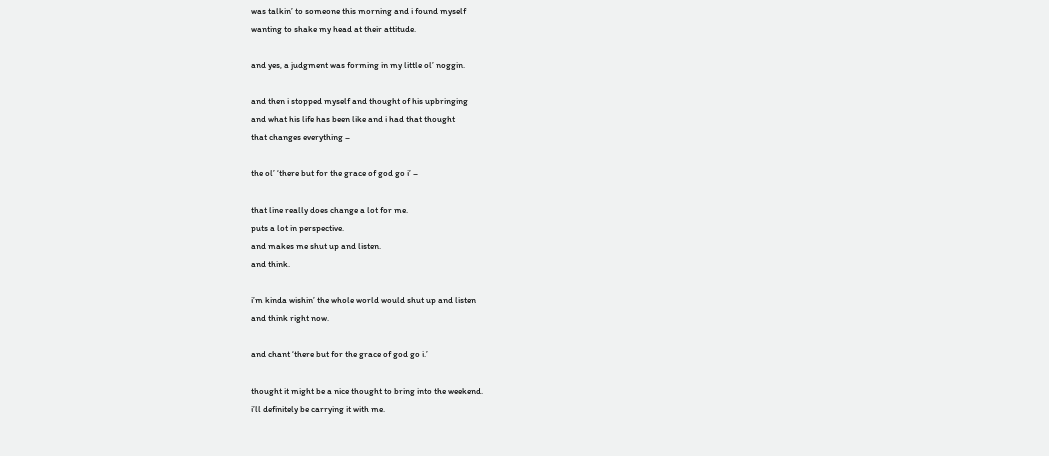was talkin’ to someone this morning and i found myself
wanting to shake my head at their attitude.

and yes, a judgment was forming in my little ol’ noggin.

and then i stopped myself and thought of his upbringing
and what his life has been like and i had that thought
that changes everything –

the ol’ ‘there but for the grace of god go i’ –

that line really does change a lot for me.
puts a lot in perspective.
and makes me shut up and listen.
and think.

i’m kinda wishin’ the whole world would shut up and listen
and think right now.

and chant ‘there but for the grace of god go i.’

thought it might be a nice thought to bring into the weekend.
i’ll definitely be carrying it with me.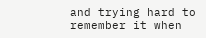and trying hard to remember it when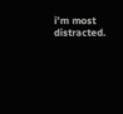i’m most distracted.